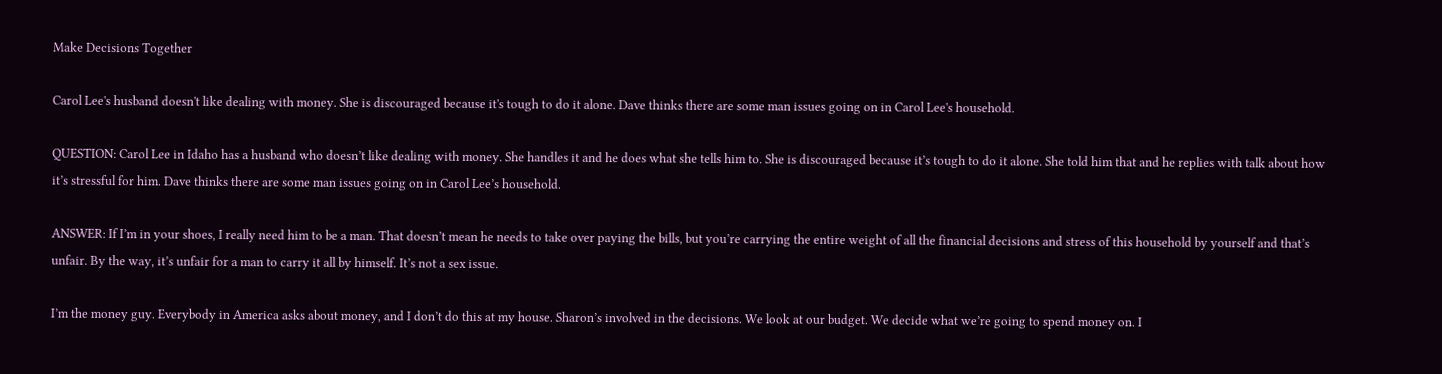Make Decisions Together

Carol Lee's husband doesn't like dealing with money. She is discouraged because it's tough to do it alone. Dave thinks there are some man issues going on in Carol Lee's household.

QUESTION: Carol Lee in Idaho has a husband who doesn’t like dealing with money. She handles it and he does what she tells him to. She is discouraged because it’s tough to do it alone. She told him that and he replies with talk about how it’s stressful for him. Dave thinks there are some man issues going on in Carol Lee’s household.

ANSWER: If I’m in your shoes, I really need him to be a man. That doesn’t mean he needs to take over paying the bills, but you’re carrying the entire weight of all the financial decisions and stress of this household by yourself and that’s unfair. By the way, it’s unfair for a man to carry it all by himself. It’s not a sex issue.

I’m the money guy. Everybody in America asks about money, and I don’t do this at my house. Sharon’s involved in the decisions. We look at our budget. We decide what we’re going to spend money on. I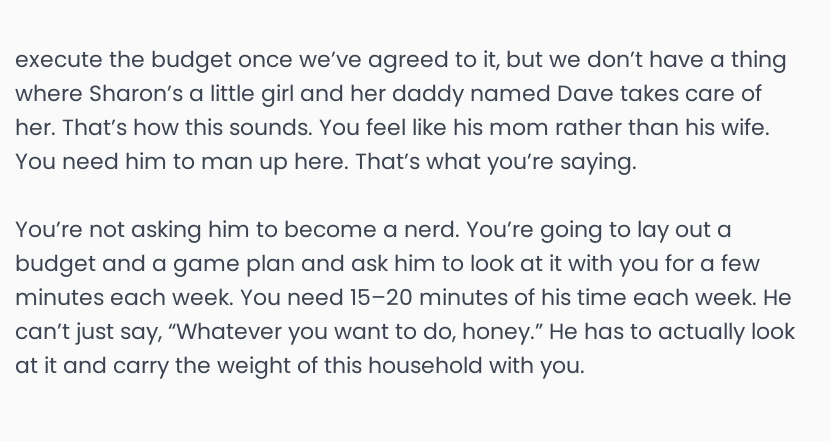execute the budget once we’ve agreed to it, but we don’t have a thing where Sharon’s a little girl and her daddy named Dave takes care of her. That’s how this sounds. You feel like his mom rather than his wife. You need him to man up here. That’s what you’re saying.

You’re not asking him to become a nerd. You’re going to lay out a budget and a game plan and ask him to look at it with you for a few minutes each week. You need 15–20 minutes of his time each week. He can’t just say, “Whatever you want to do, honey.” He has to actually look at it and carry the weight of this household with you.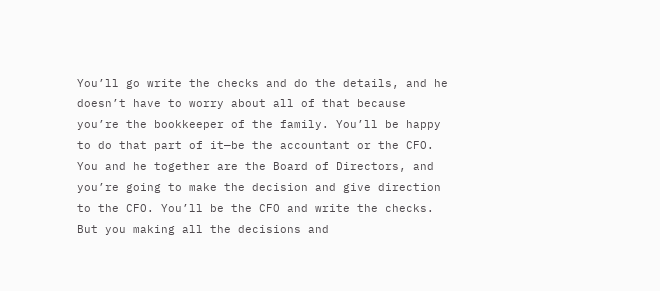You’ll go write the checks and do the details, and he doesn’t have to worry about all of that because you’re the bookkeeper of the family. You’ll be happy to do that part of it—be the accountant or the CFO. You and he together are the Board of Directors, and you’re going to make the decision and give direction to the CFO. You’ll be the CFO and write the checks. But you making all the decisions and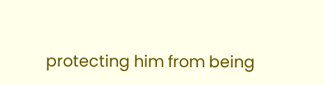protecting him from being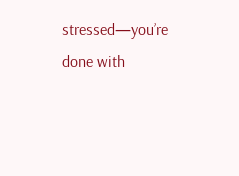stressed—you’re done with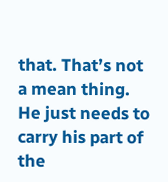that. That’s not a mean thing. He just needs to carry his part of the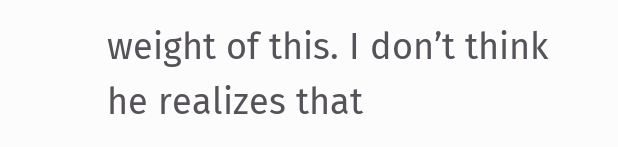weight of this. I don’t think he realizes that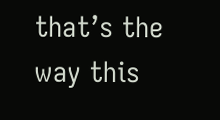that’s the way this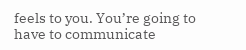feels to you. You’re going to have to communicate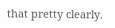that pretty clearly.